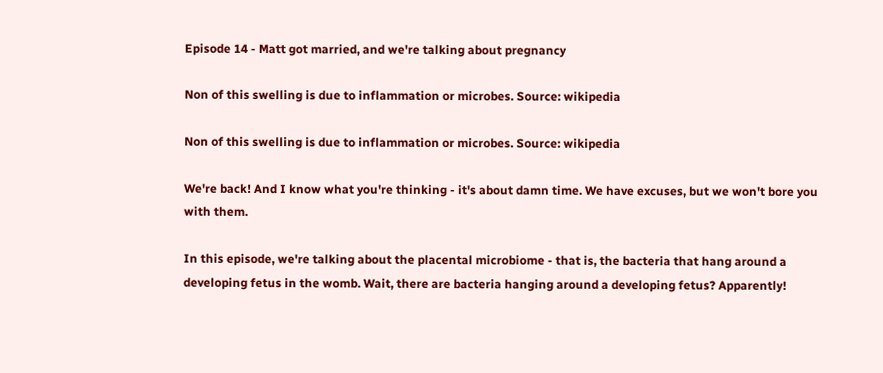Episode 14 - Matt got married, and we're talking about pregnancy

Non of this swelling is due to inflammation or microbes. Source: wikipedia

Non of this swelling is due to inflammation or microbes. Source: wikipedia

We're back! And I know what you're thinking - it's about damn time. We have excuses, but we won't bore you with them.

In this episode, we're talking about the placental microbiome - that is, the bacteria that hang around a developing fetus in the womb. Wait, there are bacteria hanging around a developing fetus? Apparently!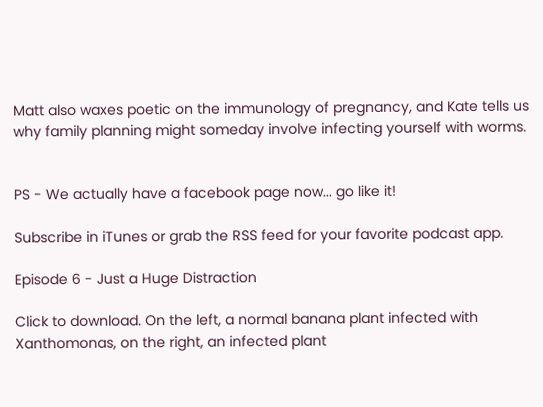Matt also waxes poetic on the immunology of pregnancy, and Kate tells us why family planning might someday involve infecting yourself with worms.


PS - We actually have a facebook page now... go like it!

Subscribe in iTunes or grab the RSS feed for your favorite podcast app.

Episode 6 - Just a Huge Distraction

Click to download. On the left, a normal banana plant infected with Xanthomonas, on the right, an infected plant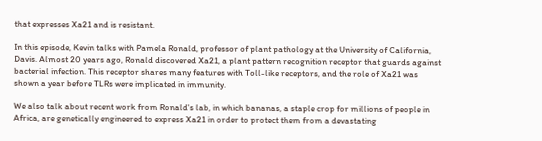that expresses Xa21 and is resistant.

In this episode, Kevin talks with Pamela Ronald, professor of plant pathology at the University of California, Davis. Almost 20 years ago, Ronald discovered Xa21, a plant pattern recognition receptor that guards against bacterial infection. This receptor shares many features with Toll-like receptors, and the role of Xa21 was shown a year before TLRs were implicated in immunity.

We also talk about recent work from Ronald's lab, in which bananas, a staple crop for millions of people in Africa, are genetically engineered to express Xa21 in order to protect them from a devastating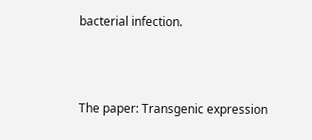bacterial infection.




The paper: Transgenic expression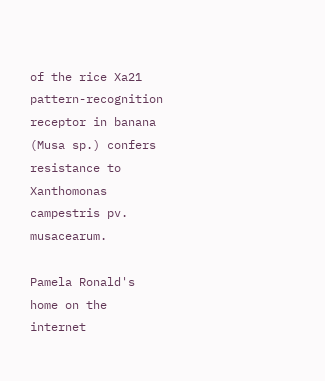of the rice Xa21 pattern-recognition receptor in banana (Musa sp.) confers resistance to Xanthomonas campestris pv. musacearum.

Pamela Ronald's home on the internet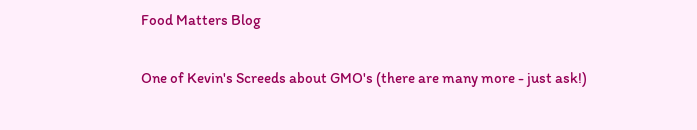Food Matters Blog

One of Kevin's Screeds about GMO's (there are many more - just ask!)